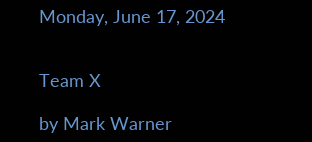Monday, June 17, 2024


Team X

by Mark Warner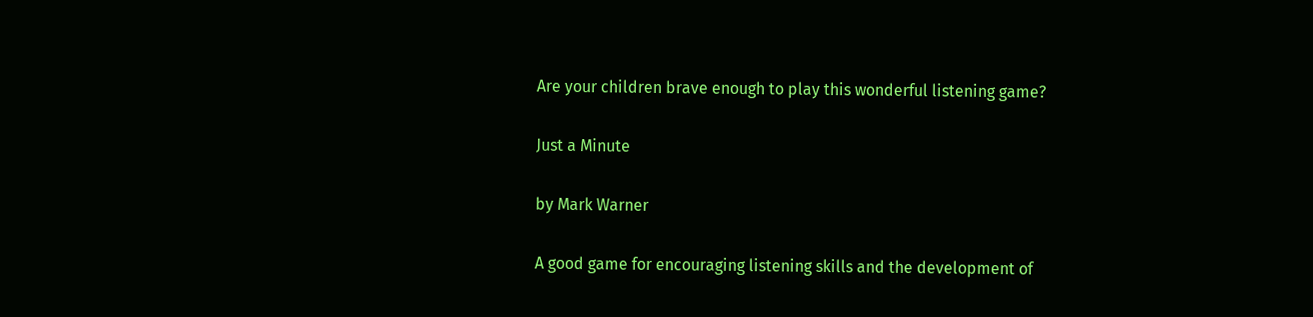Are your children brave enough to play this wonderful listening game?

Just a Minute

by Mark Warner

A good game for encouraging listening skills and the development of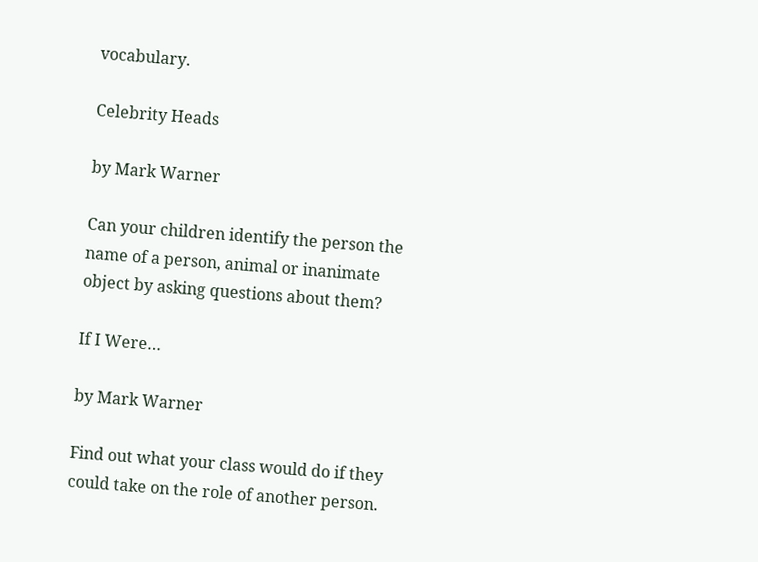vocabulary.

Celebrity Heads

by Mark Warner

Can your children identify the person the name of a person, animal or inanimate object by asking questions about them?

If I Were…

by Mark Warner

Find out what your class would do if they could take on the role of another person.